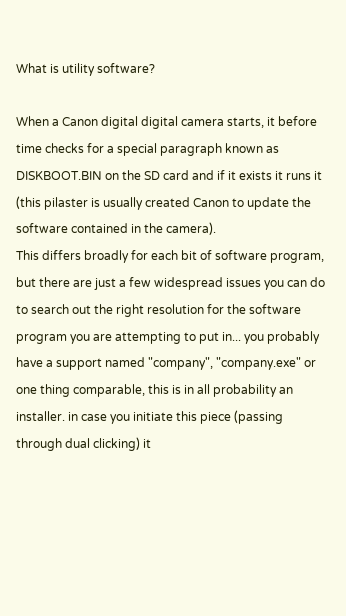What is utility software?

When a Canon digital digital camera starts, it before time checks for a special paragraph known as DISKBOOT.BIN on the SD card and if it exists it runs it (this pilaster is usually created Canon to update the software contained in the camera).
This differs broadly for each bit of software program, but there are just a few widespread issues you can do to search out the right resolution for the software program you are attempting to put in... you probably have a support named "company", "company.exe" or one thing comparable, this is in all probability an installer. in case you initiate this piece (passing through dual clicking) it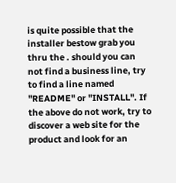is quite possible that the installer bestow grab you thru the . should you can not find a business line, try to find a line named "README" or "INSTALL". If the above do not work, try to discover a web site for the product and look for an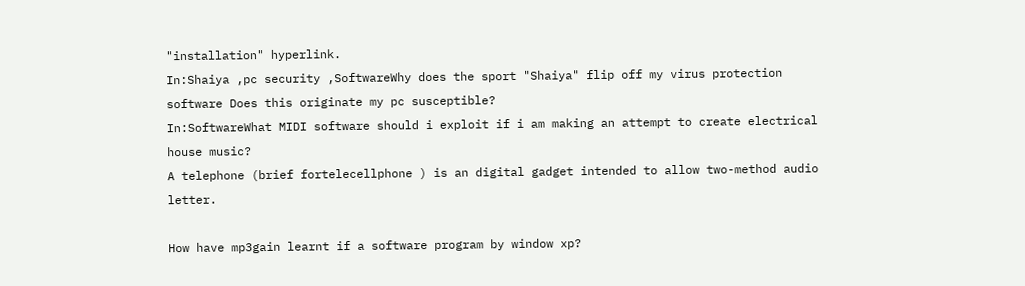"installation" hyperlink.
In:Shaiya ,pc security ,SoftwareWhy does the sport "Shaiya" flip off my virus protection software Does this originate my pc susceptible?
In:SoftwareWhat MIDI software should i exploit if i am making an attempt to create electrical house music?
A telephone (brief fortelecellphone ) is an digital gadget intended to allow two-method audio letter.

How have mp3gain learnt if a software program by window xp?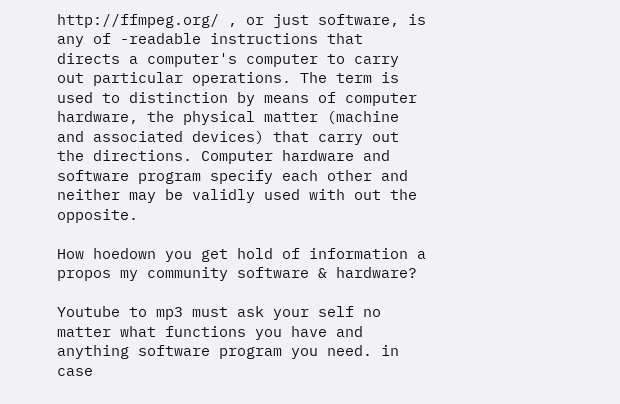http://ffmpeg.org/ , or just software, is any of -readable instructions that directs a computer's computer to carry out particular operations. The term is used to distinction by means of computer hardware, the physical matter (machine and associated devices) that carry out the directions. Computer hardware and software program specify each other and neither may be validly used with out the opposite.

How hoedown you get hold of information a propos my community software & hardware?

Youtube to mp3 must ask your self no matter what functions you have and anything software program you need. in case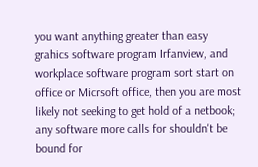you want anything greater than easy grahics software program Irfanview, and workplace software program sort start on office or Micrsoft office, then you are most likely not seeking to get hold of a netbook; any software more calls for shouldn't be bound for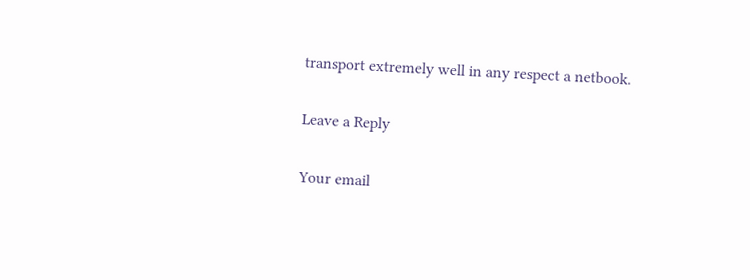transport extremely well in any respect a netbook.

Leave a Reply

Your email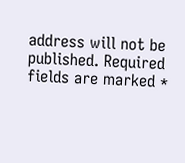address will not be published. Required fields are marked *